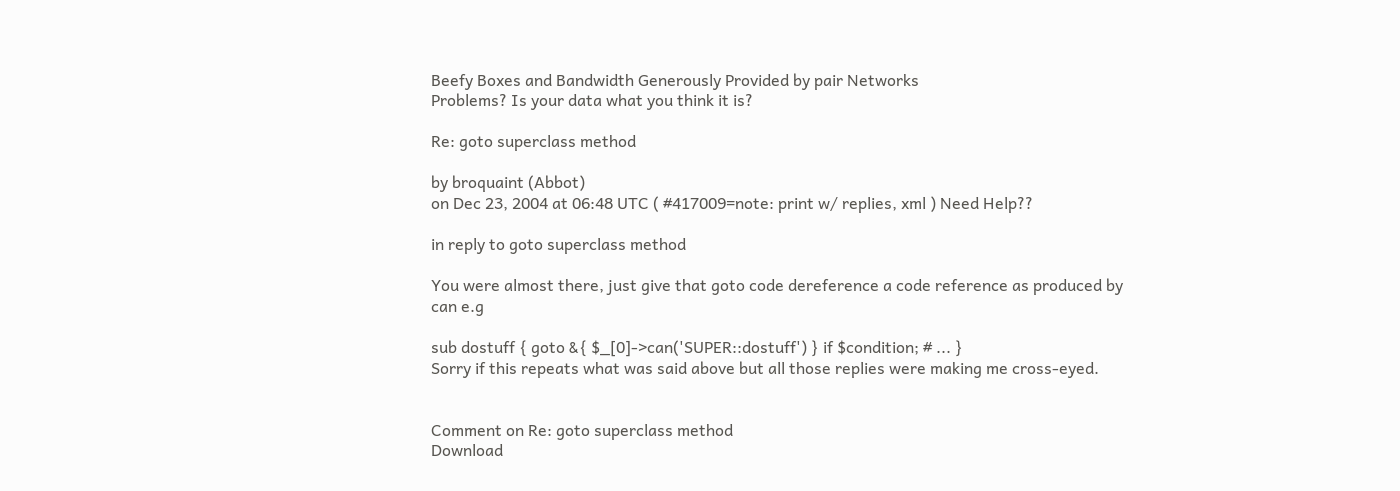Beefy Boxes and Bandwidth Generously Provided by pair Networks
Problems? Is your data what you think it is?

Re: goto superclass method

by broquaint (Abbot)
on Dec 23, 2004 at 06:48 UTC ( #417009=note: print w/ replies, xml ) Need Help??

in reply to goto superclass method

You were almost there, just give that goto code dereference a code reference as produced by can e.g

sub dostuff { goto &{ $_[0]->can('SUPER::dostuff') } if $condition; # ... }
Sorry if this repeats what was said above but all those replies were making me cross-eyed.


Comment on Re: goto superclass method
Download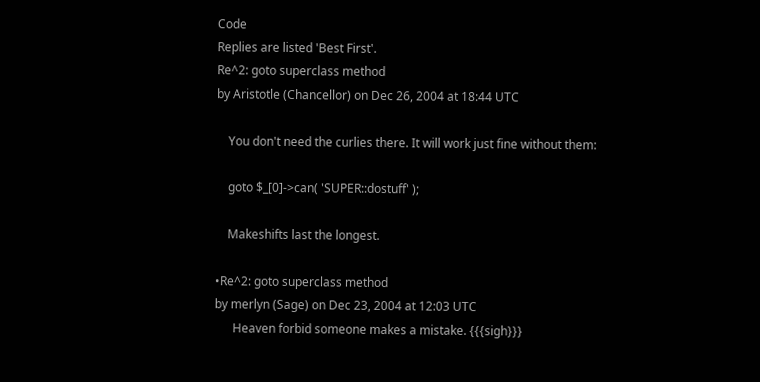Code
Replies are listed 'Best First'.
Re^2: goto superclass method
by Aristotle (Chancellor) on Dec 26, 2004 at 18:44 UTC

    You don't need the curlies there. It will work just fine without them:

    goto $_[0]->can( 'SUPER::dostuff' );

    Makeshifts last the longest.

•Re^2: goto superclass method
by merlyn (Sage) on Dec 23, 2004 at 12:03 UTC
      Heaven forbid someone makes a mistake. {{{sigh}}}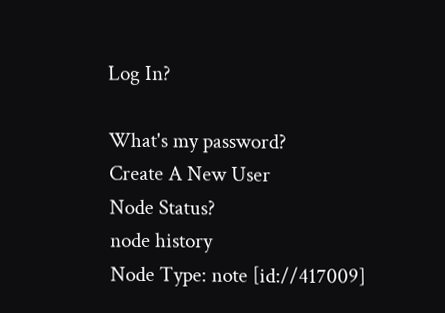Log In?

What's my password?
Create A New User
Node Status?
node history
Node Type: note [id://417009]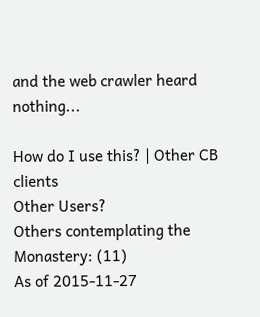and the web crawler heard nothing...

How do I use this? | Other CB clients
Other Users?
Others contemplating the Monastery: (11)
As of 2015-11-27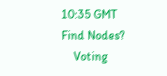10:35 GMT
Find Nodes?
    Voting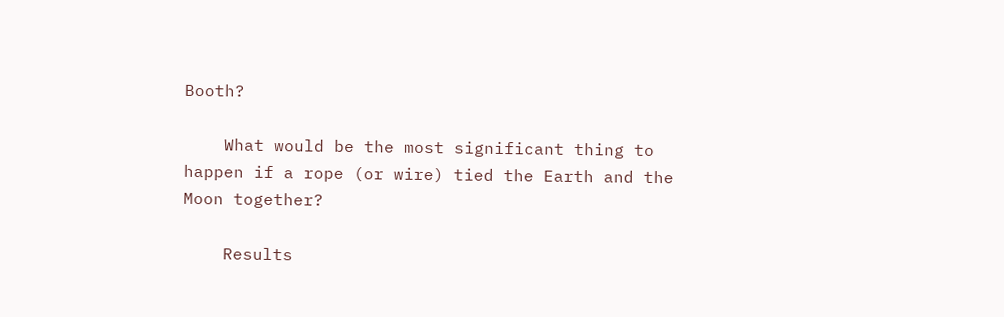Booth?

    What would be the most significant thing to happen if a rope (or wire) tied the Earth and the Moon together?

    Results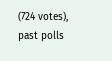(724 votes), past polls